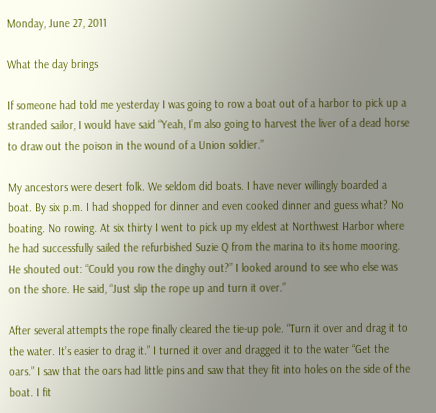Monday, June 27, 2011

What the day brings

If someone had told me yesterday I was going to row a boat out of a harbor to pick up a stranded sailor, I would have said “Yeah, I’m also going to harvest the liver of a dead horse to draw out the poison in the wound of a Union soldier.”

My ancestors were desert folk. We seldom did boats. I have never willingly boarded a boat. By six p.m. I had shopped for dinner and even cooked dinner and guess what? No boating. No rowing. At six thirty I went to pick up my eldest at Northwest Harbor where he had successfully sailed the refurbished Suzie Q from the marina to its home mooring. He shouted out: “Could you row the dinghy out?” I looked around to see who else was on the shore. He said, “Just slip the rope up and turn it over.”

After several attempts the rope finally cleared the tie-up pole. “Turn it over and drag it to the water. It’s easier to drag it.” I turned it over and dragged it to the water “Get the oars.” I saw that the oars had little pins and saw that they fit into holes on the side of the boat. I fit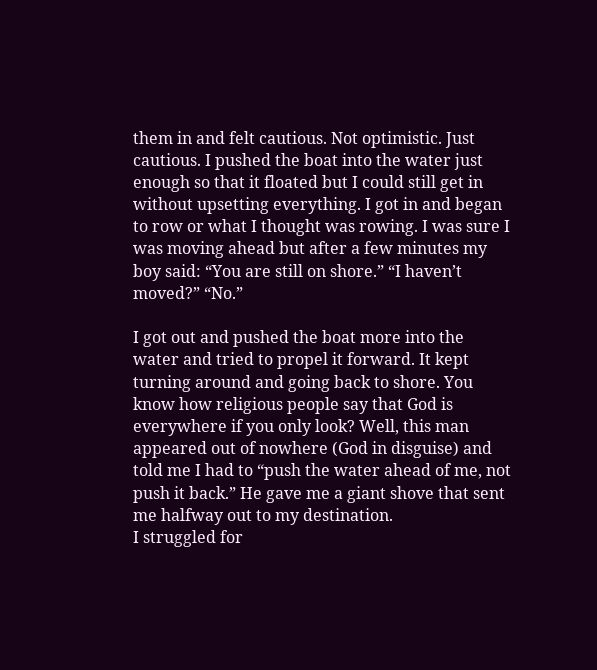them in and felt cautious. Not optimistic. Just cautious. I pushed the boat into the water just enough so that it floated but I could still get in without upsetting everything. I got in and began to row or what I thought was rowing. I was sure I was moving ahead but after a few minutes my boy said: “You are still on shore.” “I haven’t moved?” “No.”

I got out and pushed the boat more into the water and tried to propel it forward. It kept turning around and going back to shore. You know how religious people say that God is everywhere if you only look? Well, this man appeared out of nowhere (God in disguise) and told me I had to “push the water ahead of me, not push it back.” He gave me a giant shove that sent me halfway out to my destination.
I struggled for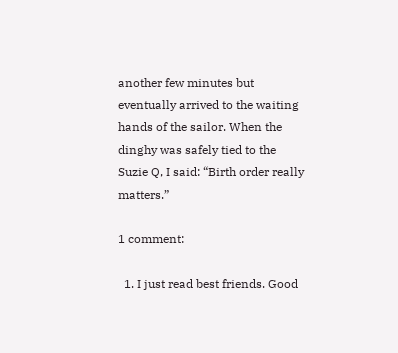another few minutes but eventually arrived to the waiting hands of the sailor. When the dinghy was safely tied to the Suzie Q, I said: “Birth order really matters.”

1 comment:

  1. I just read best friends. Good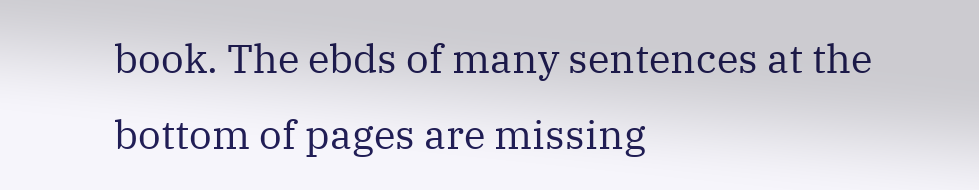book. The ebds of many sentences at the bottom of pages are missing